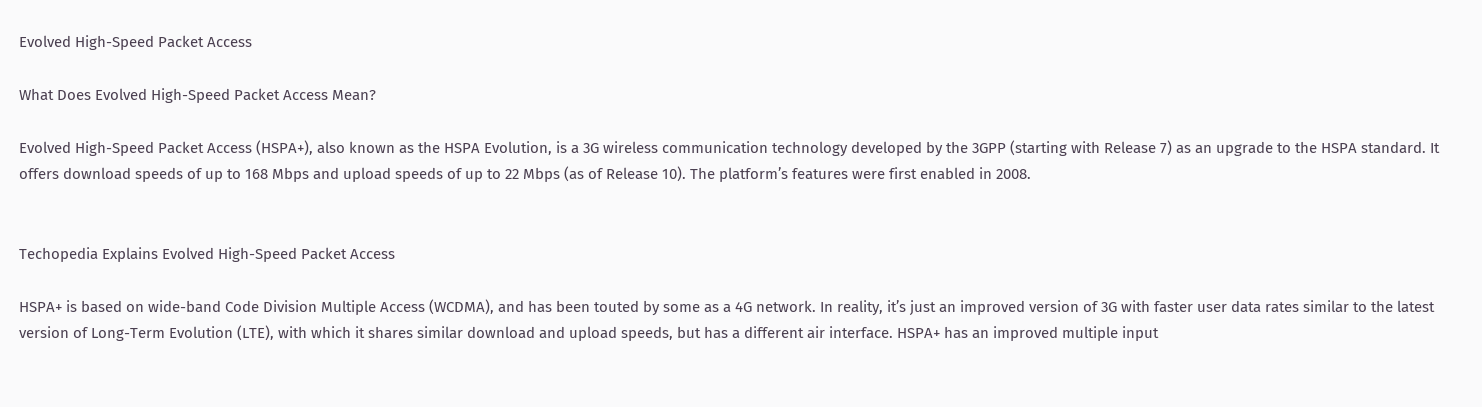Evolved High-Speed Packet Access

What Does Evolved High-Speed Packet Access Mean?

Evolved High-Speed Packet Access (HSPA+), also known as the HSPA Evolution, is a 3G wireless communication technology developed by the 3GPP (starting with Release 7) as an upgrade to the HSPA standard. It offers download speeds of up to 168 Mbps and upload speeds of up to 22 Mbps (as of Release 10). The platform’s features were first enabled in 2008.


Techopedia Explains Evolved High-Speed Packet Access

HSPA+ is based on wide-band Code Division Multiple Access (WCDMA), and has been touted by some as a 4G network. In reality, it’s just an improved version of 3G with faster user data rates similar to the latest version of Long-Term Evolution (LTE), with which it shares similar download and upload speeds, but has a different air interface. HSPA+ has an improved multiple input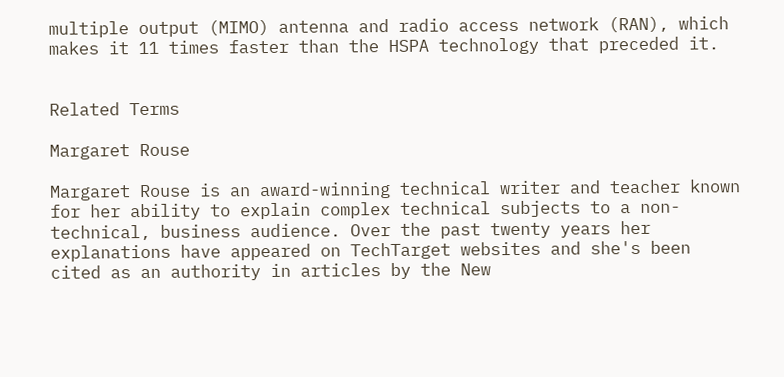multiple output (MIMO) antenna and radio access network (RAN), which makes it 11 times faster than the HSPA technology that preceded it.


Related Terms

Margaret Rouse

Margaret Rouse is an award-winning technical writer and teacher known for her ability to explain complex technical subjects to a non-technical, business audience. Over the past twenty years her explanations have appeared on TechTarget websites and she's been cited as an authority in articles by the New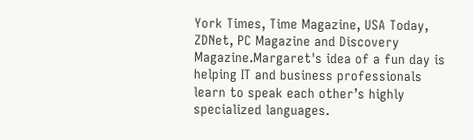York Times, Time Magazine, USA Today, ZDNet, PC Magazine and Discovery Magazine.Margaret's idea of a fun day is helping IT and business professionals learn to speak each other’s highly specialized languages.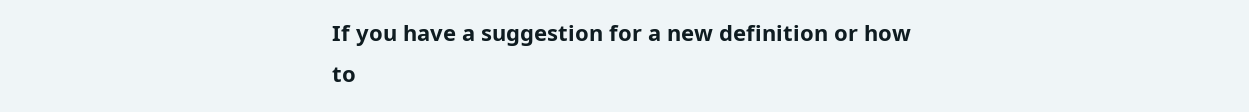If you have a suggestion for a new definition or how to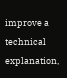improve a technical explanation,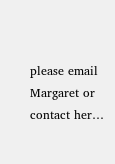please email Margaret or contact her…